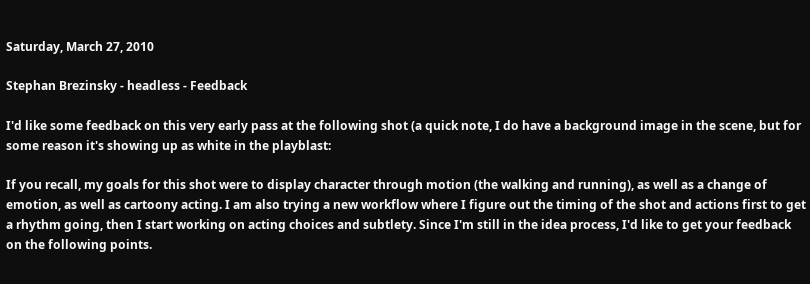Saturday, March 27, 2010

Stephan Brezinsky - headless - Feedback

I'd like some feedback on this very early pass at the following shot (a quick note, I do have a background image in the scene, but for some reason it's showing up as white in the playblast:

If you recall, my goals for this shot were to display character through motion (the walking and running), as well as a change of emotion, as well as cartoony acting. I am also trying a new workflow where I figure out the timing of the shot and actions first to get a rhythm going, then I start working on acting choices and subtlety. Since I'm still in the idea process, I'd like to get your feedback on the following points.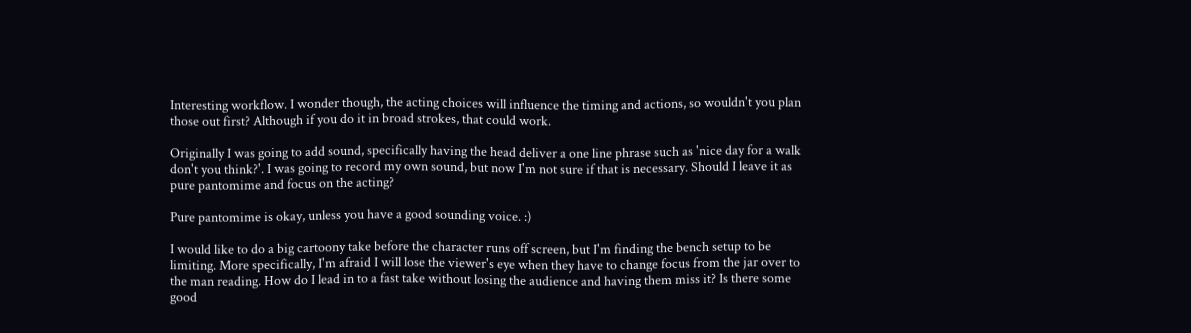Interesting workflow. I wonder though, the acting choices will influence the timing and actions, so wouldn't you plan those out first? Although if you do it in broad strokes, that could work.

Originally I was going to add sound, specifically having the head deliver a one line phrase such as 'nice day for a walk don't you think?'. I was going to record my own sound, but now I'm not sure if that is necessary. Should I leave it as pure pantomime and focus on the acting?

Pure pantomime is okay, unless you have a good sounding voice. :)

I would like to do a big cartoony take before the character runs off screen, but I'm finding the bench setup to be limiting. More specifically, I'm afraid I will lose the viewer's eye when they have to change focus from the jar over to the man reading. How do I lead in to a fast take without losing the audience and having them miss it? Is there some good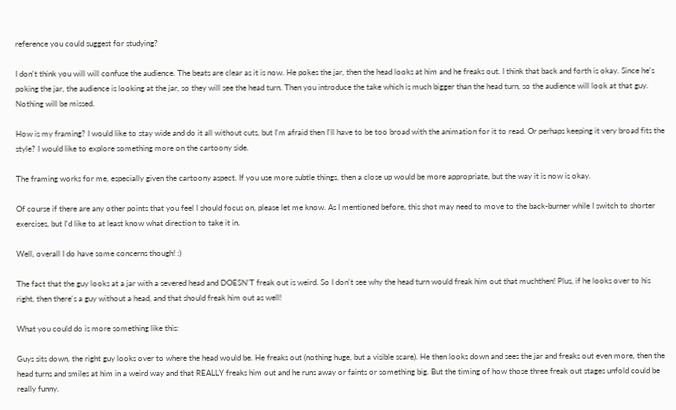reference you could suggest for studying?

I don't think you will will confuse the audience. The beats are clear as it is now. He pokes the jar, then the head looks at him and he freaks out. I think that back and forth is okay. Since he's poking the jar, the audience is looking at the jar, so they will see the head turn. Then you introduce the take which is much bigger than the head turn, so the audience will look at that guy. Nothing will be missed.

How is my framing? I would like to stay wide and do it all without cuts, but I'm afraid then I'll have to be too broad with the animation for it to read. Or perhaps keeping it very broad fits the style? I would like to explore something more on the cartoony side.

The framing works for me, especially given the cartoony aspect. If you use more subtle things, then a close up would be more appropriate, but the way it is now is okay.

Of course if there are any other points that you feel I should focus on, please let me know. As I mentioned before, this shot may need to move to the back-burner while I switch to shorter exercises, but I'd like to at least know what direction to take it in.

Well, overall I do have some concerns though! :)

The fact that the guy looks at a jar with a severed head and DOESN'T freak out is weird. So I don't see why the head turn would freak him out that muchthen! Plus, if he looks over to his right, then there's a guy without a head, and that should freak him out as well!

What you could do is more something like this:

Guys sits down, the right guy looks over to where the head would be. He freaks out (nothing huge, but a visible scare). He then looks down and sees the jar and freaks out even more, then the head turns and smiles at him in a weird way and that REALLY freaks him out and he runs away or faints or something big. But the timing of how those three freak out stages unfold could be really funny.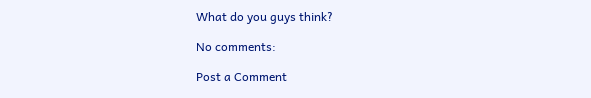What do you guys think?

No comments:

Post a Comment